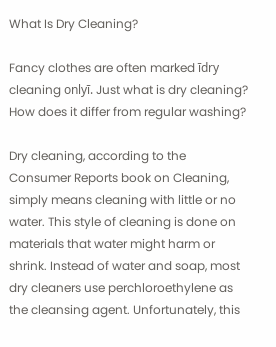What Is Dry Cleaning?

Fancy clothes are often marked īdry cleaning onlyī. Just what is dry cleaning? How does it differ from regular washing?

Dry cleaning, according to the Consumer Reports book on Cleaning, simply means cleaning with little or no water. This style of cleaning is done on materials that water might harm or shrink. Instead of water and soap, most dry cleaners use perchloroethylene as the cleansing agent. Unfortunately, this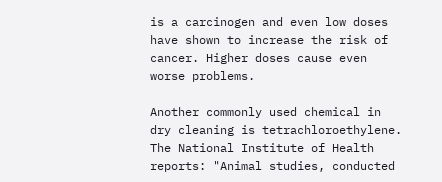is a carcinogen and even low doses have shown to increase the risk of cancer. Higher doses cause even worse problems.

Another commonly used chemical in dry cleaning is tetrachloroethylene. The National Institute of Health reports: "Animal studies, conducted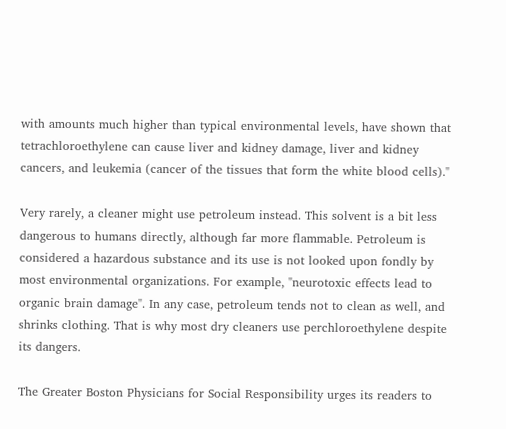with amounts much higher than typical environmental levels, have shown that tetrachloroethylene can cause liver and kidney damage, liver and kidney cancers, and leukemia (cancer of the tissues that form the white blood cells)."

Very rarely, a cleaner might use petroleum instead. This solvent is a bit less dangerous to humans directly, although far more flammable. Petroleum is considered a hazardous substance and its use is not looked upon fondly by most environmental organizations. For example, "neurotoxic effects lead to organic brain damage". In any case, petroleum tends not to clean as well, and shrinks clothing. That is why most dry cleaners use perchloroethylene despite its dangers.

The Greater Boston Physicians for Social Responsibility urges its readers to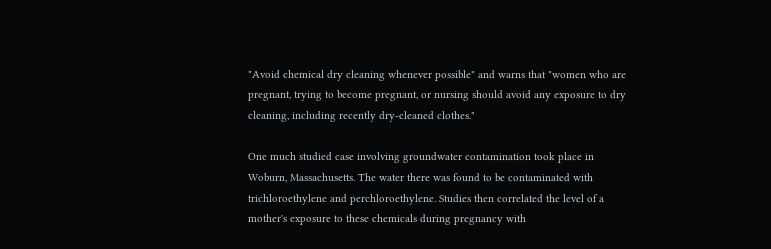"Avoid chemical dry cleaning whenever possible" and warns that "women who are pregnant, trying to become pregnant, or nursing should avoid any exposure to dry cleaning, including recently dry-cleaned clothes."

One much studied case involving groundwater contamination took place in Woburn, Massachusetts. The water there was found to be contaminated with trichloroethylene and perchloroethylene. Studies then correlated the level of a mother's exposure to these chemicals during pregnancy with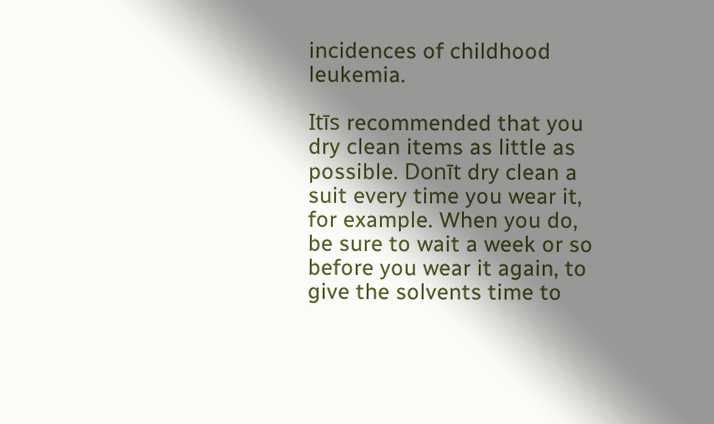incidences of childhood leukemia.

Itīs recommended that you dry clean items as little as possible. Donīt dry clean a suit every time you wear it, for example. When you do, be sure to wait a week or so before you wear it again, to give the solvents time to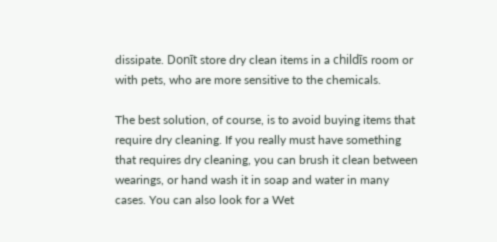dissipate. Donīt store dry clean items in a childīs room or with pets, who are more sensitive to the chemicals.

The best solution, of course, is to avoid buying items that require dry cleaning. If you really must have something that requires dry cleaning, you can brush it clean between wearings, or hand wash it in soap and water in many cases. You can also look for a Wet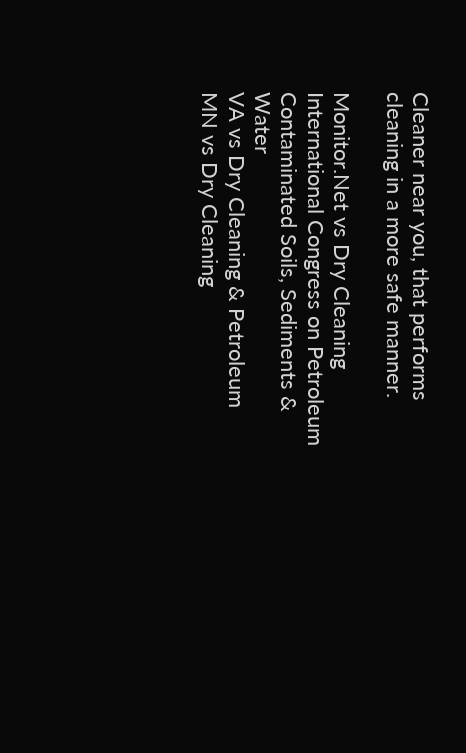Cleaner near you, that performs cleaning in a more safe manner.

Monitor.Net vs Dry Cleaning
International Congress on Petroleum Contaminated Soils, Sediments & Water
VA vs Dry Cleaning & Petroleum
MN vs Dry Cleaning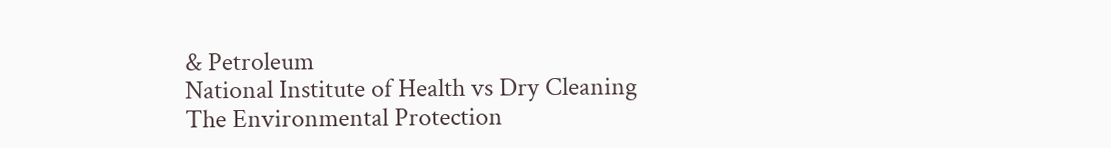& Petroleum
National Institute of Health vs Dry Cleaning
The Environmental Protection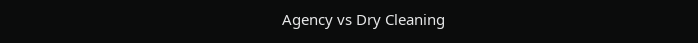Agency vs Dry Cleaning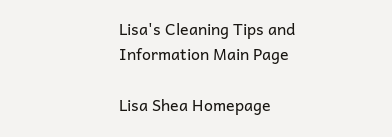Lisa's Cleaning Tips and Information Main Page

Lisa Shea Homepage